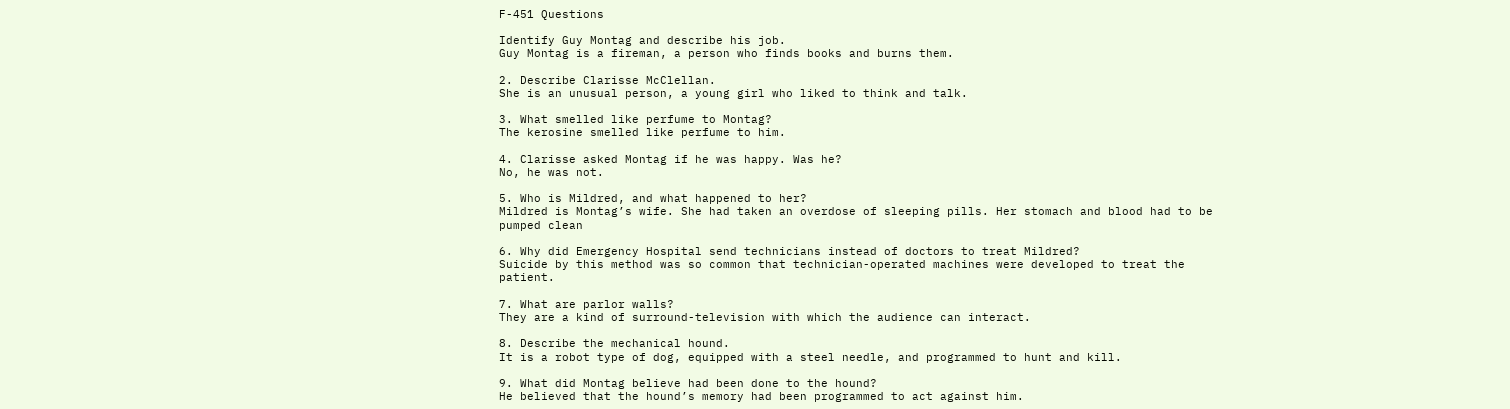F-451 Questions

Identify Guy Montag and describe his job.
Guy Montag is a fireman, a person who finds books and burns them.

2. Describe Clarisse McClellan.
She is an unusual person, a young girl who liked to think and talk.

3. What smelled like perfume to Montag?
The kerosine smelled like perfume to him.

4. Clarisse asked Montag if he was happy. Was he?
No, he was not.

5. Who is Mildred, and what happened to her?
Mildred is Montag’s wife. She had taken an overdose of sleeping pills. Her stomach and blood had to be pumped clean

6. Why did Emergency Hospital send technicians instead of doctors to treat Mildred?
Suicide by this method was so common that technician-operated machines were developed to treat the patient.

7. What are parlor walls?
They are a kind of surround-television with which the audience can interact.

8. Describe the mechanical hound.
It is a robot type of dog, equipped with a steel needle, and programmed to hunt and kill.

9. What did Montag believe had been done to the hound?
He believed that the hound’s memory had been programmed to act against him.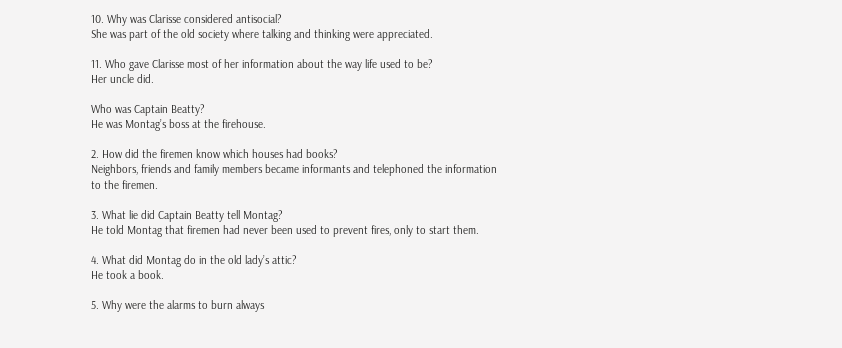10. Why was Clarisse considered antisocial?
She was part of the old society where talking and thinking were appreciated.

11. Who gave Clarisse most of her information about the way life used to be?
Her uncle did.

Who was Captain Beatty?
He was Montag’s boss at the firehouse.

2. How did the firemen know which houses had books?
Neighbors, friends and family members became informants and telephoned the information to the firemen.

3. What lie did Captain Beatty tell Montag?
He told Montag that firemen had never been used to prevent fires, only to start them.

4. What did Montag do in the old lady’s attic?
He took a book.

5. Why were the alarms to burn always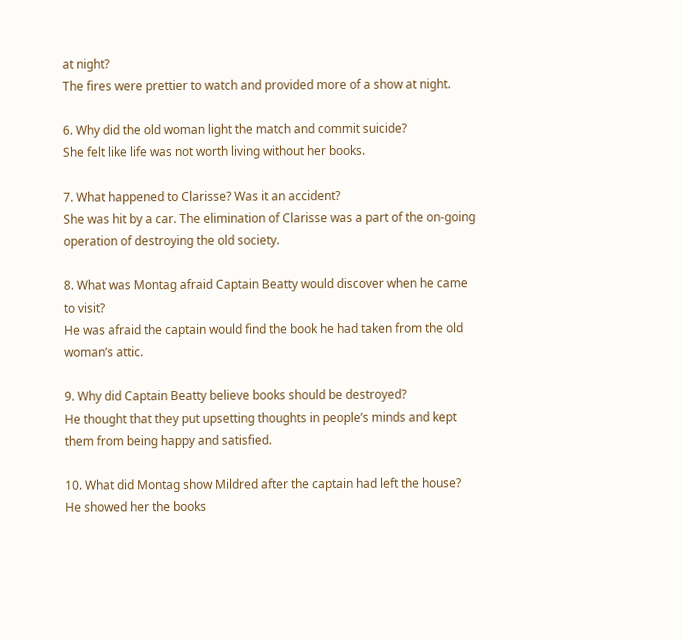at night?
The fires were prettier to watch and provided more of a show at night.

6. Why did the old woman light the match and commit suicide?
She felt like life was not worth living without her books.

7. What happened to Clarisse? Was it an accident?
She was hit by a car. The elimination of Clarisse was a part of the on-going operation of destroying the old society.

8. What was Montag afraid Captain Beatty would discover when he came to visit?
He was afraid the captain would find the book he had taken from the old woman’s attic.

9. Why did Captain Beatty believe books should be destroyed?
He thought that they put upsetting thoughts in people’s minds and kept them from being happy and satisfied.

10. What did Montag show Mildred after the captain had left the house?
He showed her the books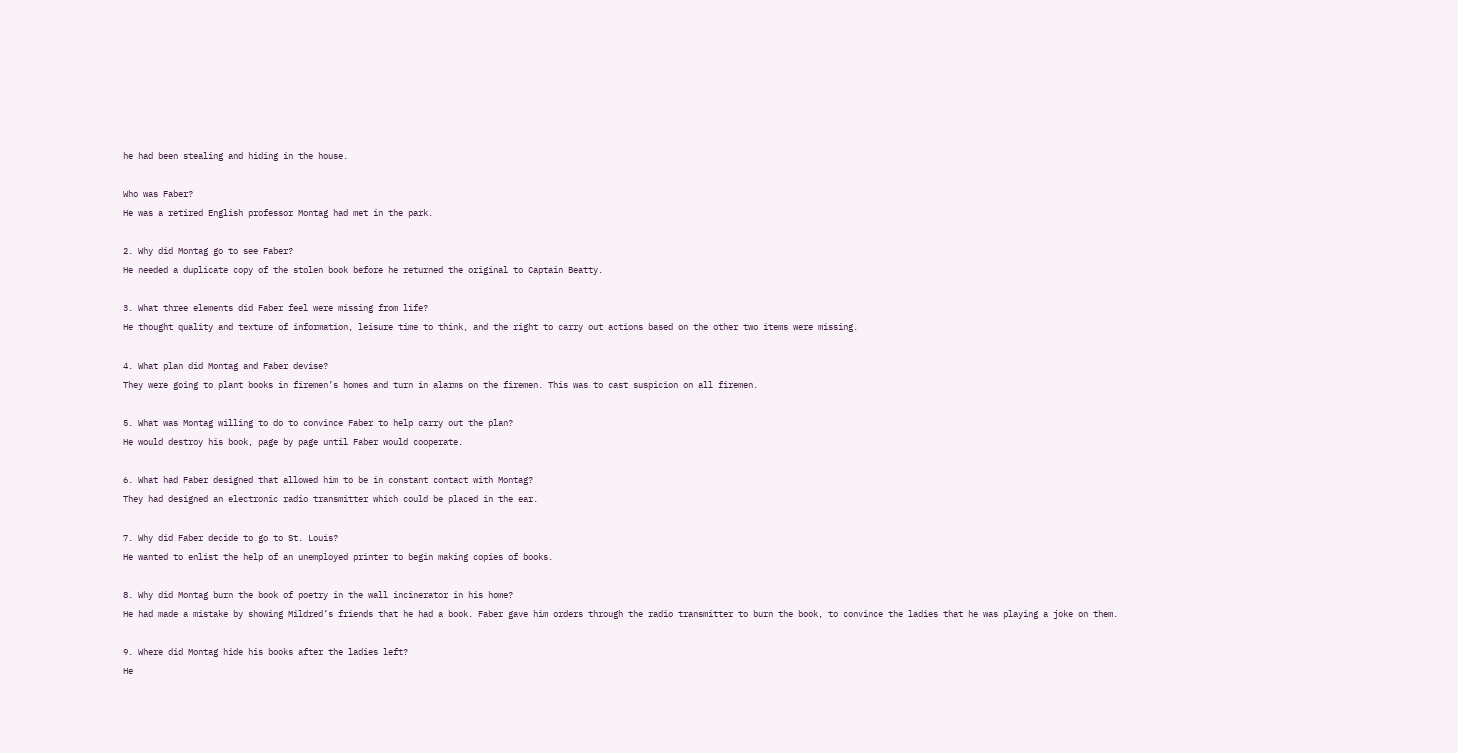he had been stealing and hiding in the house.

Who was Faber?
He was a retired English professor Montag had met in the park.

2. Why did Montag go to see Faber?
He needed a duplicate copy of the stolen book before he returned the original to Captain Beatty.

3. What three elements did Faber feel were missing from life?
He thought quality and texture of information, leisure time to think, and the right to carry out actions based on the other two items were missing.

4. What plan did Montag and Faber devise?
They were going to plant books in firemen’s homes and turn in alarms on the firemen. This was to cast suspicion on all firemen.

5. What was Montag willing to do to convince Faber to help carry out the plan?
He would destroy his book, page by page until Faber would cooperate.

6. What had Faber designed that allowed him to be in constant contact with Montag?
They had designed an electronic radio transmitter which could be placed in the ear.

7. Why did Faber decide to go to St. Louis?
He wanted to enlist the help of an unemployed printer to begin making copies of books.

8. Why did Montag burn the book of poetry in the wall incinerator in his home?
He had made a mistake by showing Mildred’s friends that he had a book. Faber gave him orders through the radio transmitter to burn the book, to convince the ladies that he was playing a joke on them.

9. Where did Montag hide his books after the ladies left?
He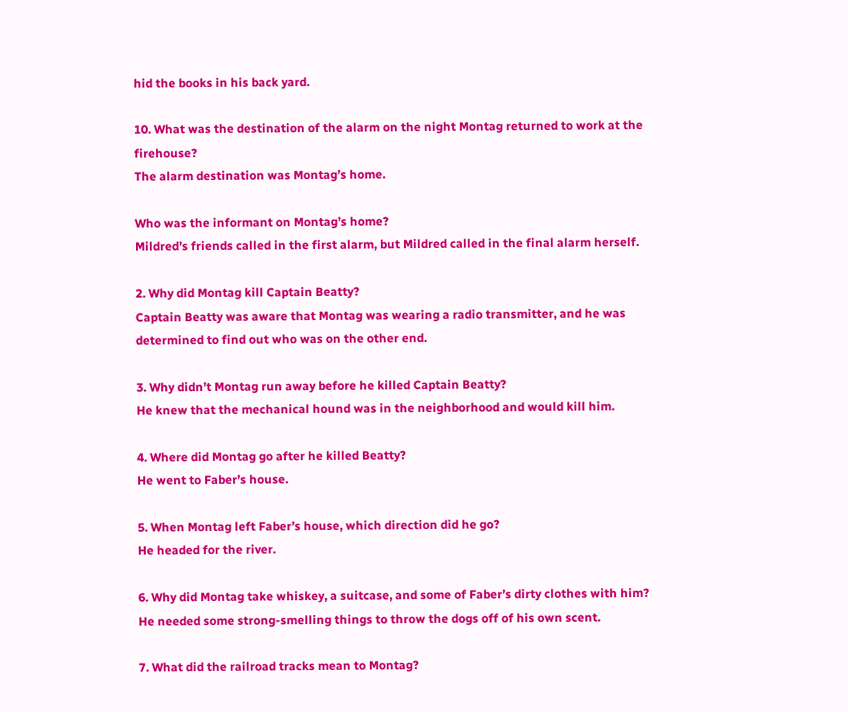hid the books in his back yard.

10. What was the destination of the alarm on the night Montag returned to work at the firehouse?
The alarm destination was Montag’s home.

Who was the informant on Montag’s home?
Mildred’s friends called in the first alarm, but Mildred called in the final alarm herself.

2. Why did Montag kill Captain Beatty?
Captain Beatty was aware that Montag was wearing a radio transmitter, and he was determined to find out who was on the other end.

3. Why didn’t Montag run away before he killed Captain Beatty?
He knew that the mechanical hound was in the neighborhood and would kill him.

4. Where did Montag go after he killed Beatty?
He went to Faber’s house.

5. When Montag left Faber’s house, which direction did he go?
He headed for the river.

6. Why did Montag take whiskey, a suitcase, and some of Faber’s dirty clothes with him?
He needed some strong-smelling things to throw the dogs off of his own scent.

7. What did the railroad tracks mean to Montag?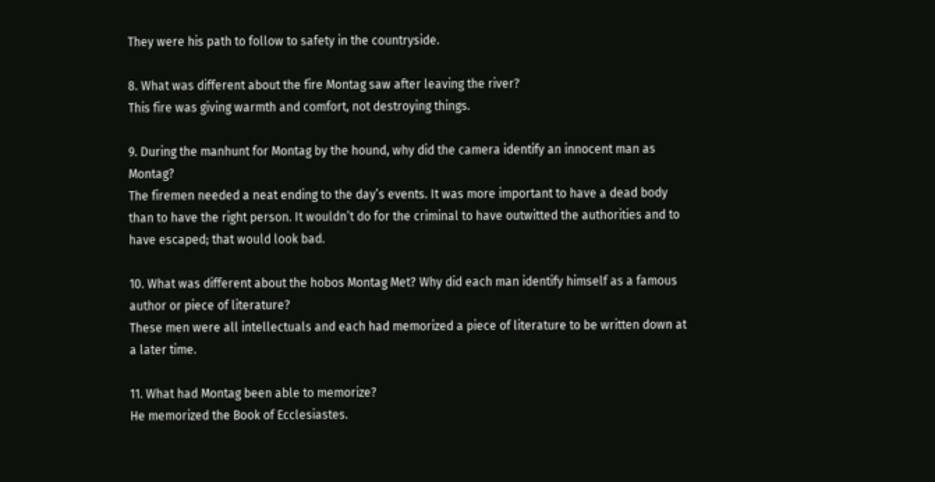They were his path to follow to safety in the countryside.

8. What was different about the fire Montag saw after leaving the river?
This fire was giving warmth and comfort, not destroying things.

9. During the manhunt for Montag by the hound, why did the camera identify an innocent man as Montag?
The firemen needed a neat ending to the day’s events. It was more important to have a dead body than to have the right person. It wouldn’t do for the criminal to have outwitted the authorities and to have escaped; that would look bad.

10. What was different about the hobos Montag Met? Why did each man identify himself as a famous author or piece of literature?
These men were all intellectuals and each had memorized a piece of literature to be written down at a later time.

11. What had Montag been able to memorize?
He memorized the Book of Ecclesiastes.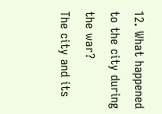12. What happened to the city during the war?
The city and its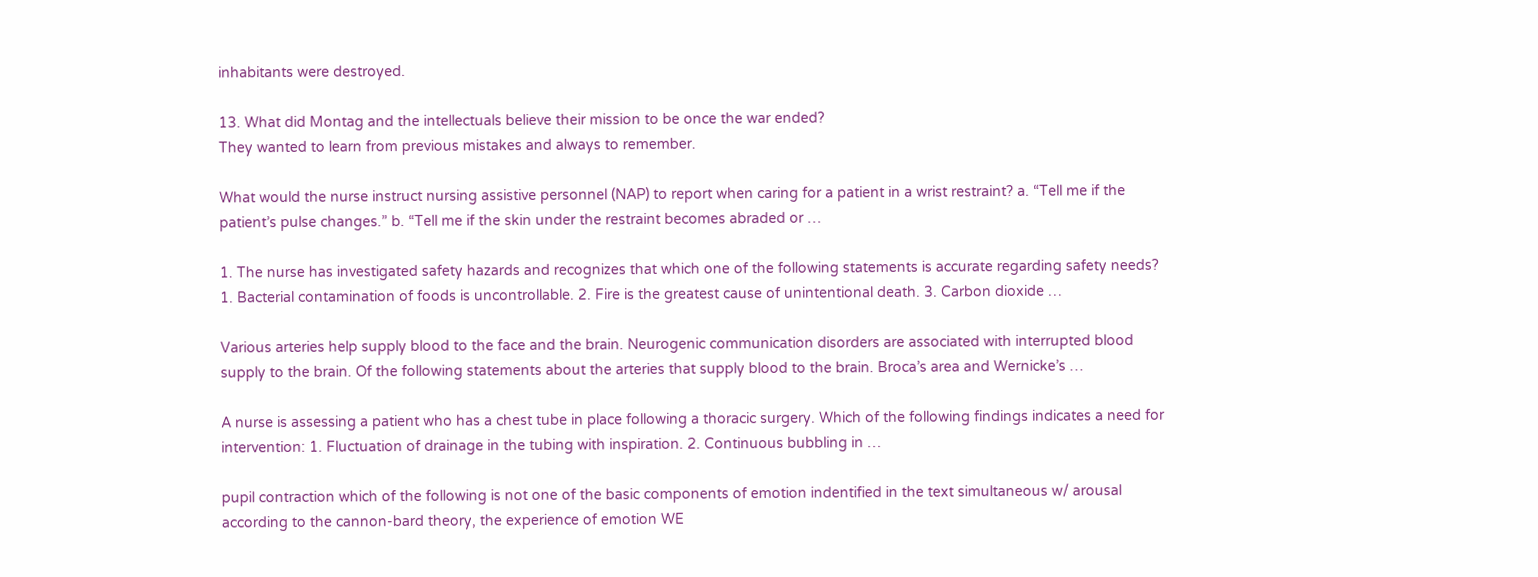inhabitants were destroyed.

13. What did Montag and the intellectuals believe their mission to be once the war ended?
They wanted to learn from previous mistakes and always to remember.

What would the nurse instruct nursing assistive personnel (NAP) to report when caring for a patient in a wrist restraint? a. “Tell me if the patient’s pulse changes.” b. “Tell me if the skin under the restraint becomes abraded or …

1. The nurse has investigated safety hazards and recognizes that which one of the following statements is accurate regarding safety needs? 1. Bacterial contamination of foods is uncontrollable. 2. Fire is the greatest cause of unintentional death. 3. Carbon dioxide …

Various arteries help supply blood to the face and the brain. Neurogenic communication disorders are associated with interrupted blood supply to the brain. Of the following statements about the arteries that supply blood to the brain. Broca’s area and Wernicke’s …

A nurse is assessing a patient who has a chest tube in place following a thoracic surgery. Which of the following findings indicates a need for intervention: 1. Fluctuation of drainage in the tubing with inspiration. 2. Continuous bubbling in …

pupil contraction which of the following is not one of the basic components of emotion indentified in the text simultaneous w/ arousal according to the cannon-bard theory, the experience of emotion WE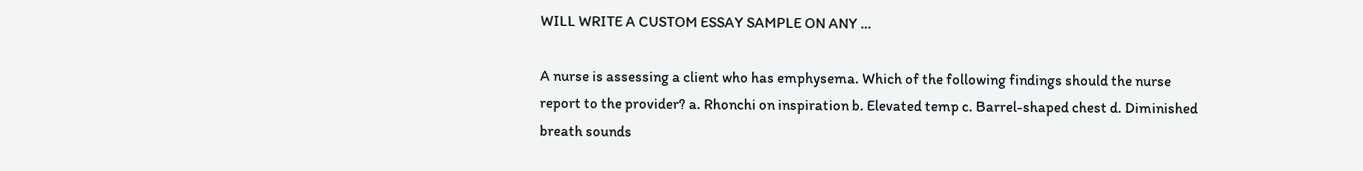WILL WRITE A CUSTOM ESSAY SAMPLE ON ANY …

A nurse is assessing a client who has emphysema. Which of the following findings should the nurse report to the provider? a. Rhonchi on inspiration b. Elevated temp c. Barrel-shaped chest d. Diminished breath sounds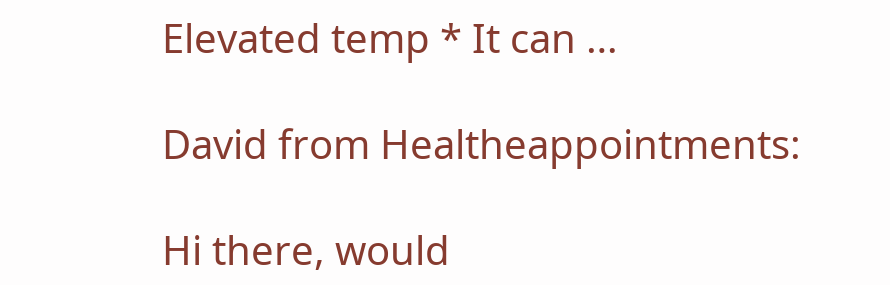Elevated temp * It can …

David from Healtheappointments:

Hi there, would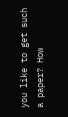you like to get such a paper? How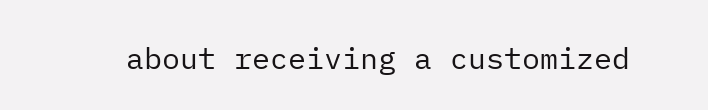about receiving a customized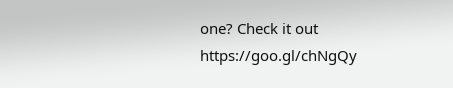one? Check it out https://goo.gl/chNgQy